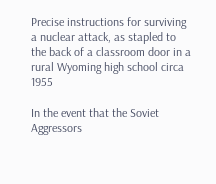Precise instructions for surviving a nuclear attack, as stapled to the back of a classroom door in a rural Wyoming high school circa 1955

In the event that the Soviet Aggressors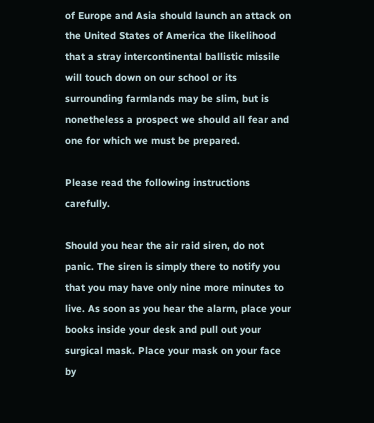of Europe and Asia should launch an attack on the United States of America the likelihood that a stray intercontinental ballistic missile will touch down on our school or its surrounding farmlands may be slim, but is nonetheless a prospect we should all fear and one for which we must be prepared.

Please read the following instructions carefully.

Should you hear the air raid siren, do not panic. The siren is simply there to notify you that you may have only nine more minutes to live. As soon as you hear the alarm, place your books inside your desk and pull out your surgical mask. Place your mask on your face by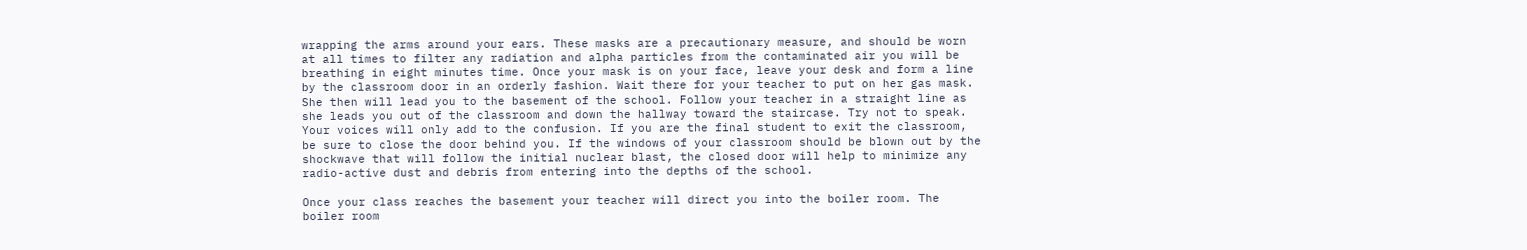wrapping the arms around your ears. These masks are a precautionary measure, and should be worn at all times to filter any radiation and alpha particles from the contaminated air you will be breathing in eight minutes time. Once your mask is on your face, leave your desk and form a line by the classroom door in an orderly fashion. Wait there for your teacher to put on her gas mask. She then will lead you to the basement of the school. Follow your teacher in a straight line as she leads you out of the classroom and down the hallway toward the staircase. Try not to speak. Your voices will only add to the confusion. If you are the final student to exit the classroom, be sure to close the door behind you. If the windows of your classroom should be blown out by the shockwave that will follow the initial nuclear blast, the closed door will help to minimize any radio-active dust and debris from entering into the depths of the school.

Once your class reaches the basement your teacher will direct you into the boiler room. The boiler room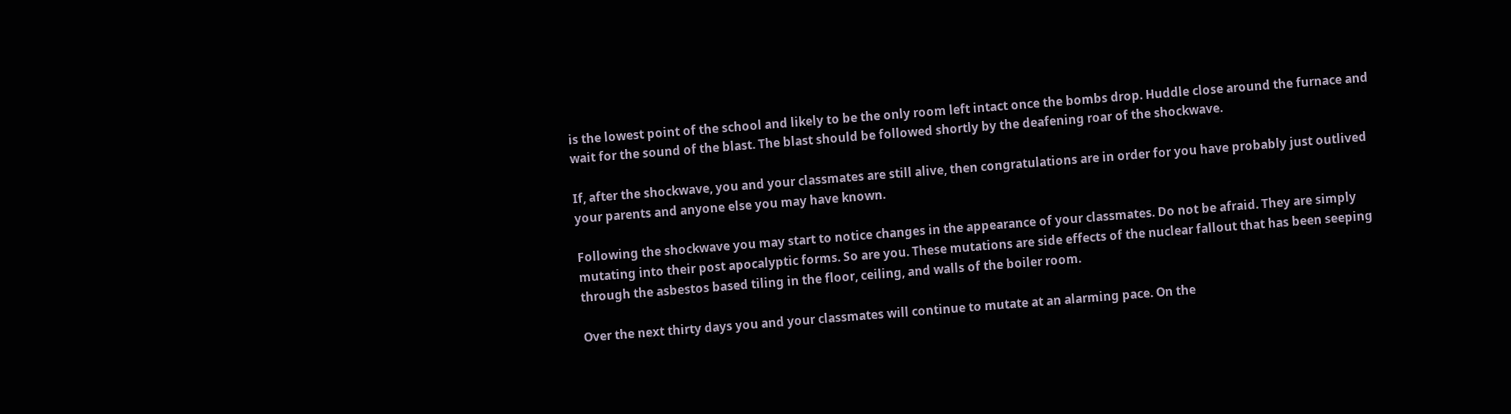is the lowest point of the school and likely to be the only room left intact once the bombs drop. Huddle close around the furnace and wait for the sound of the blast. The blast should be followed shortly by the deafening roar of the shockwave.

If, after the shockwave, you and your classmates are still alive, then congratulations are in order for you have probably just outlived your parents and anyone else you may have known.

Following the shockwave you may start to notice changes in the appearance of your classmates. Do not be afraid. They are simply mutating into their post apocalyptic forms. So are you. These mutations are side effects of the nuclear fallout that has been seeping through the asbestos based tiling in the floor, ceiling, and walls of the boiler room.

Over the next thirty days you and your classmates will continue to mutate at an alarming pace. On the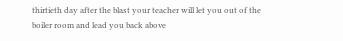thirtieth day after the blast your teacher will let you out of the boiler room and lead you back above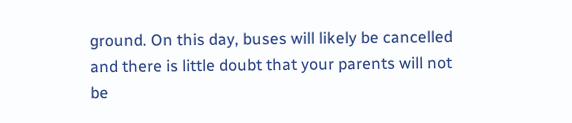ground. On this day, buses will likely be cancelled and there is little doubt that your parents will not be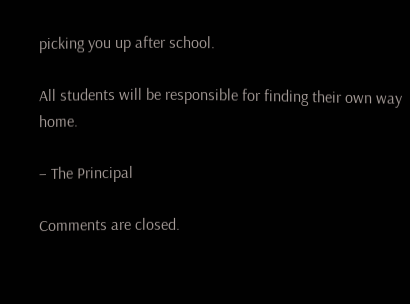picking you up after school.

All students will be responsible for finding their own way home.

– The Principal

Comments are closed.